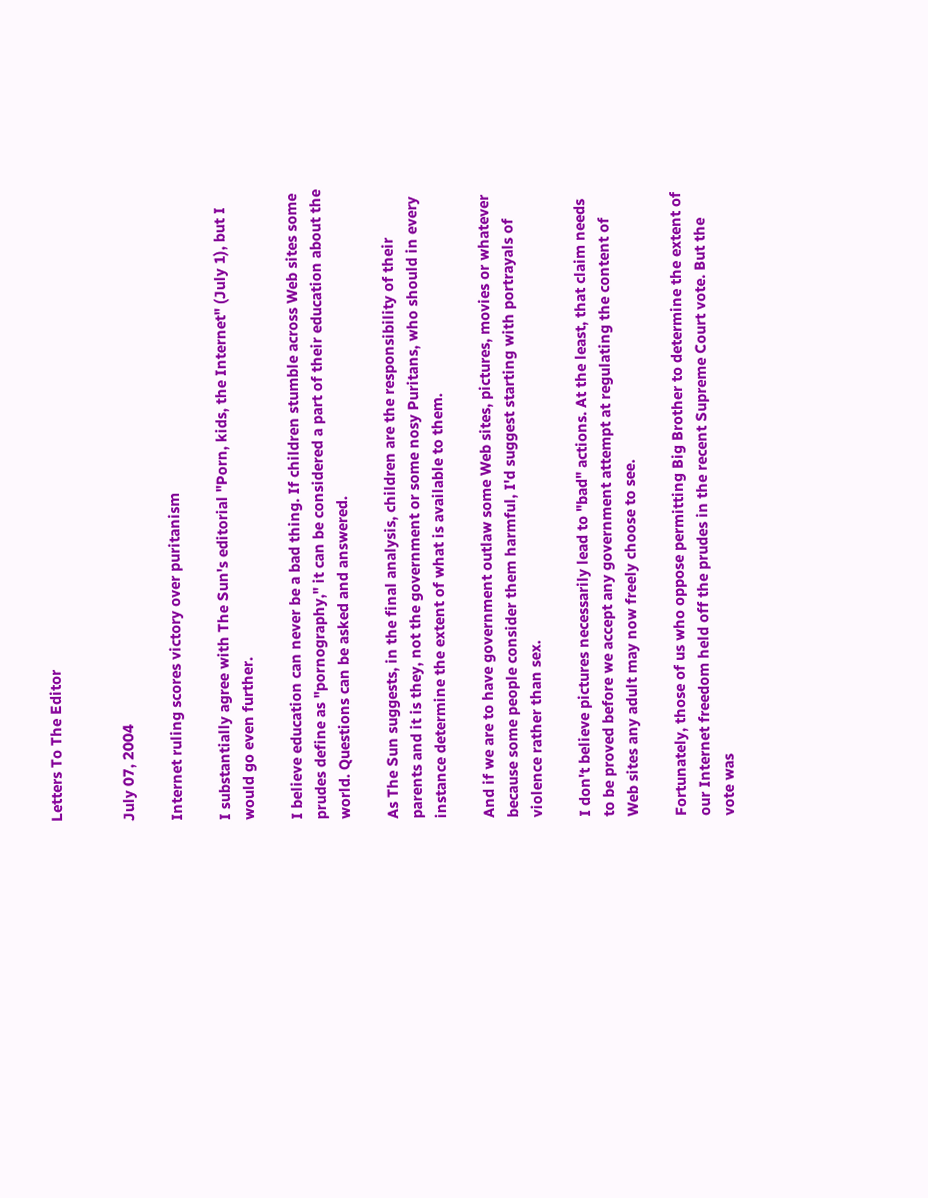Letters To The Editor


July 07, 2004

Internet ruling scores victory over puritanism

I substantially agree with The Sun's editorial "Porn, kids, the Internet" (July 1), but I would go even further.

I believe education can never be a bad thing. If children stumble across Web sites some prudes define as "pornography," it can be considered a part of their education about the world. Questions can be asked and answered.

As The Sun suggests, in the final analysis, children are the responsibility of their parents and it is they, not the government or some nosy Puritans, who should in every instance determine the extent of what is available to them.

And if we are to have government outlaw some Web sites, pictures, movies or whatever because some people consider them harmful, I'd suggest starting with portrayals of violence rather than sex.

I don't believe pictures necessarily lead to "bad" actions. At the least, that claim needs to be proved before we accept any government attempt at regulating the content of Web sites any adult may now freely choose to see.

Fortunately, those of us who oppose permitting Big Brother to determine the extent of our Internet freedom held off the prudes in the recent Supreme Court vote. But the vote was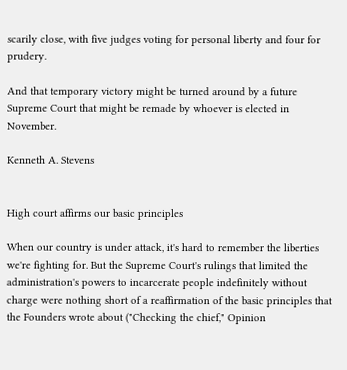scarily close, with five judges voting for personal liberty and four for prudery.

And that temporary victory might be turned around by a future Supreme Court that might be remade by whoever is elected in November.

Kenneth A. Stevens


High court affirms our basic principles

When our country is under attack, it's hard to remember the liberties we're fighting for. But the Supreme Court's rulings that limited the administration's powers to incarcerate people indefinitely without charge were nothing short of a reaffirmation of the basic principles that the Founders wrote about ("Checking the chief," Opinion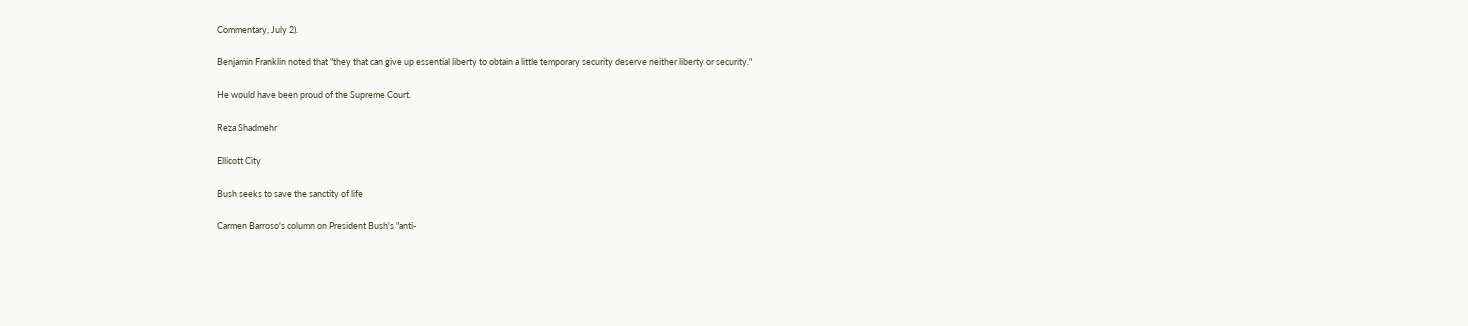Commentary, July 2).

Benjamin Franklin noted that "they that can give up essential liberty to obtain a little temporary security deserve neither liberty or security."

He would have been proud of the Supreme Court.

Reza Shadmehr

Ellicott City

Bush seeks to save the sanctity of life

Carmen Barroso's column on President Bush's "anti-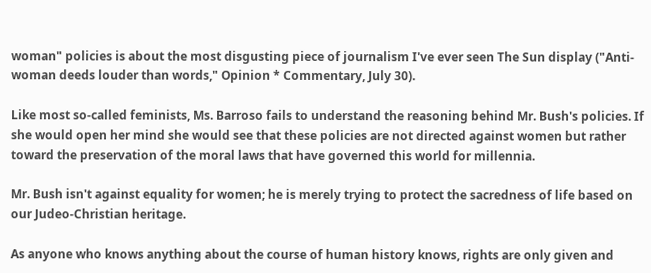woman" policies is about the most disgusting piece of journalism I've ever seen The Sun display ("Anti-woman deeds louder than words," Opinion * Commentary, July 30).

Like most so-called feminists, Ms. Barroso fails to understand the reasoning behind Mr. Bush's policies. If she would open her mind she would see that these policies are not directed against women but rather toward the preservation of the moral laws that have governed this world for millennia.

Mr. Bush isn't against equality for women; he is merely trying to protect the sacredness of life based on our Judeo-Christian heritage.

As anyone who knows anything about the course of human history knows, rights are only given and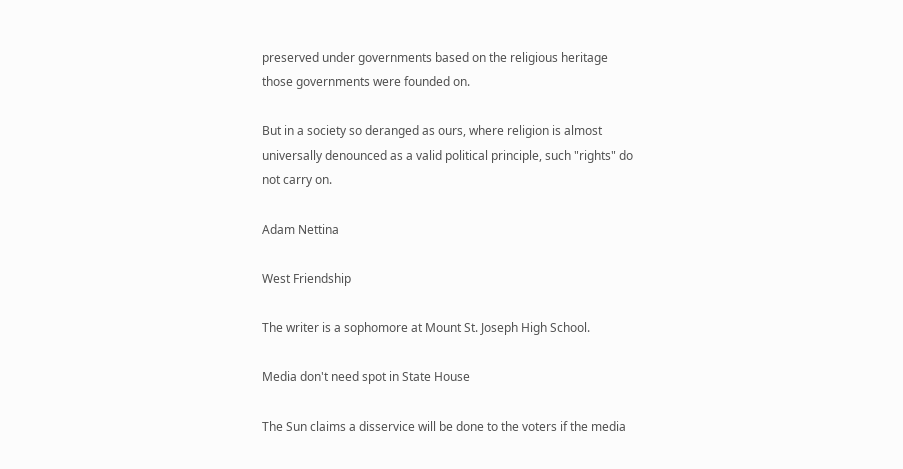preserved under governments based on the religious heritage those governments were founded on.

But in a society so deranged as ours, where religion is almost universally denounced as a valid political principle, such "rights" do not carry on.

Adam Nettina

West Friendship

The writer is a sophomore at Mount St. Joseph High School.

Media don't need spot in State House

The Sun claims a disservice will be done to the voters if the media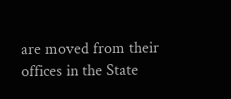are moved from their offices in the State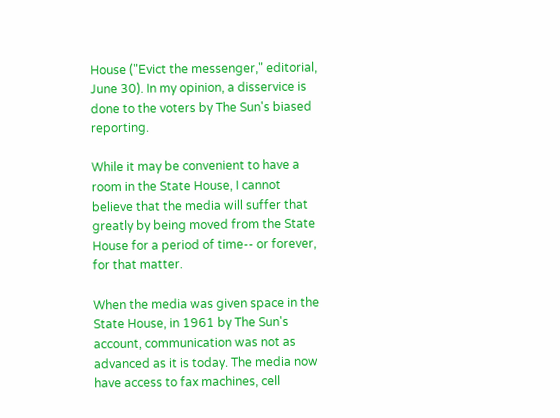House ("Evict the messenger," editorial, June 30). In my opinion, a disservice is done to the voters by The Sun's biased reporting.

While it may be convenient to have a room in the State House, I cannot believe that the media will suffer that greatly by being moved from the State House for a period of time-- or forever, for that matter.

When the media was given space in the State House, in 1961 by The Sun's account, communication was not as advanced as it is today. The media now have access to fax machines, cell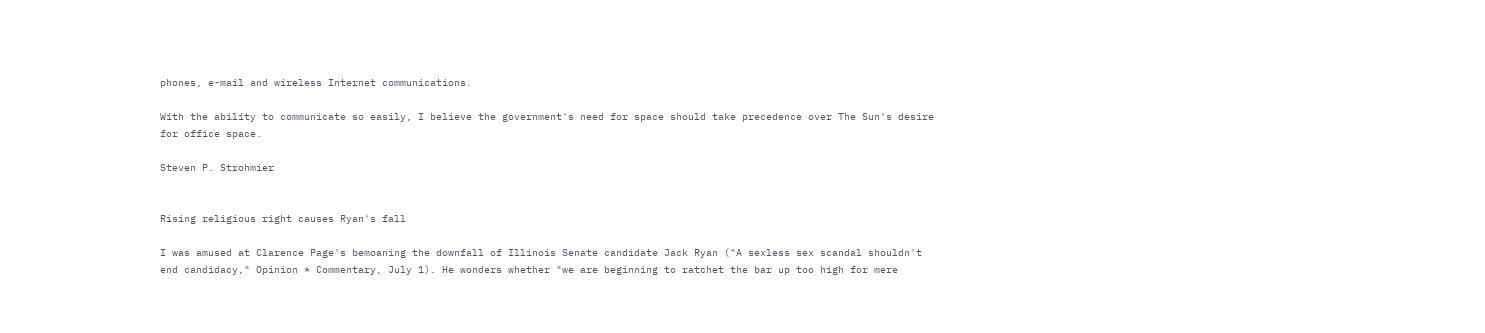phones, e-mail and wireless Internet communications.

With the ability to communicate so easily, I believe the government's need for space should take precedence over The Sun's desire for office space.

Steven P. Strohmier


Rising religious right causes Ryan's fall

I was amused at Clarence Page's bemoaning the downfall of Illinois Senate candidate Jack Ryan ("A sexless sex scandal shouldn't end candidacy," Opinion * Commentary, July 1). He wonders whether "we are beginning to ratchet the bar up too high for mere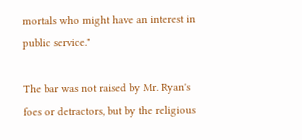mortals who might have an interest in public service."

The bar was not raised by Mr. Ryan's foes or detractors, but by the religious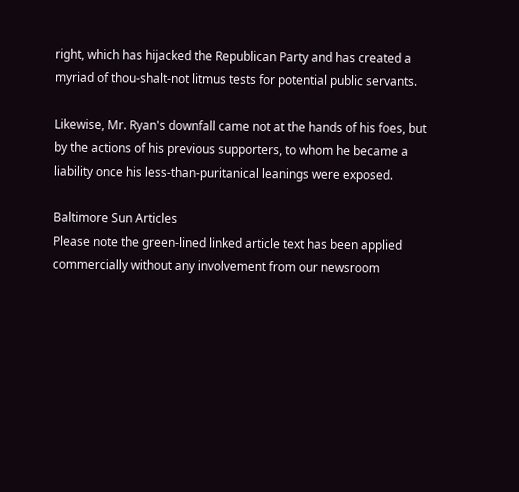right, which has hijacked the Republican Party and has created a myriad of thou-shalt-not litmus tests for potential public servants.

Likewise, Mr. Ryan's downfall came not at the hands of his foes, but by the actions of his previous supporters, to whom he became a liability once his less-than-puritanical leanings were exposed.

Baltimore Sun Articles
Please note the green-lined linked article text has been applied commercially without any involvement from our newsroom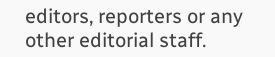editors, reporters or any other editorial staff.